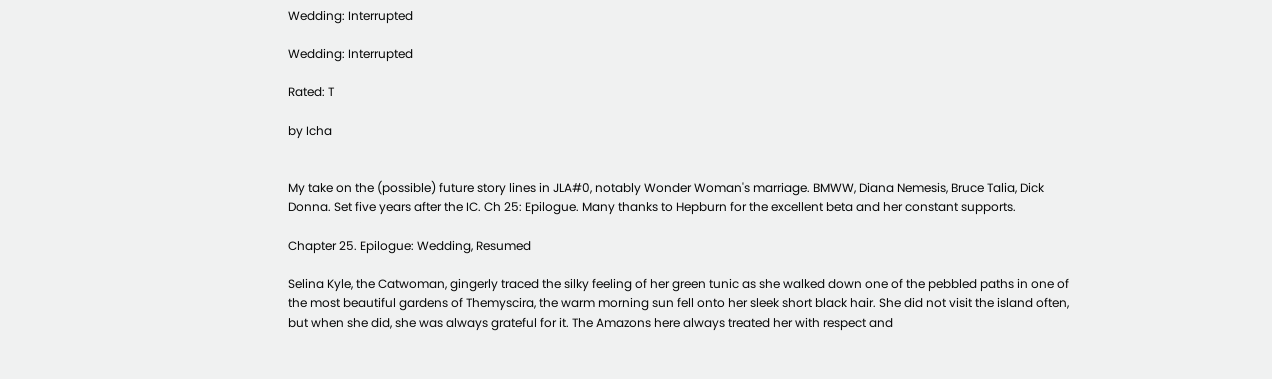Wedding: Interrupted

Wedding: Interrupted

Rated: T

by Icha


My take on the (possible) future story lines in JLA#0, notably Wonder Woman's marriage. BMWW, Diana Nemesis, Bruce Talia, Dick Donna. Set five years after the IC. Ch 25: Epilogue. Many thanks to Hepburn for the excellent beta and her constant supports.

Chapter 25. Epilogue: Wedding, Resumed

Selina Kyle, the Catwoman, gingerly traced the silky feeling of her green tunic as she walked down one of the pebbled paths in one of the most beautiful gardens of Themyscira, the warm morning sun fell onto her sleek short black hair. She did not visit the island often, but when she did, she was always grateful for it. The Amazons here always treated her with respect and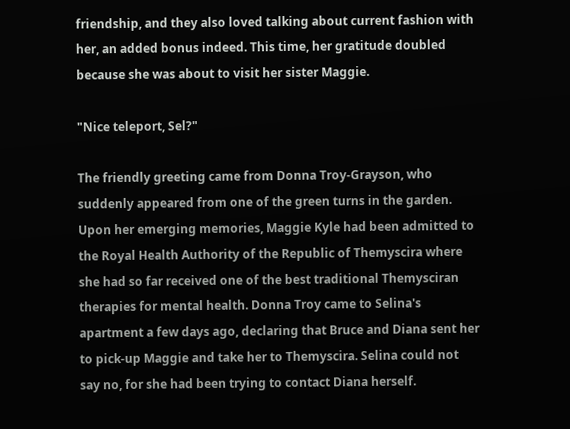friendship, and they also loved talking about current fashion with her, an added bonus indeed. This time, her gratitude doubled because she was about to visit her sister Maggie.

"Nice teleport, Sel?"

The friendly greeting came from Donna Troy-Grayson, who suddenly appeared from one of the green turns in the garden. Upon her emerging memories, Maggie Kyle had been admitted to the Royal Health Authority of the Republic of Themyscira where she had so far received one of the best traditional Themysciran therapies for mental health. Donna Troy came to Selina's apartment a few days ago, declaring that Bruce and Diana sent her to pick-up Maggie and take her to Themyscira. Selina could not say no, for she had been trying to contact Diana herself.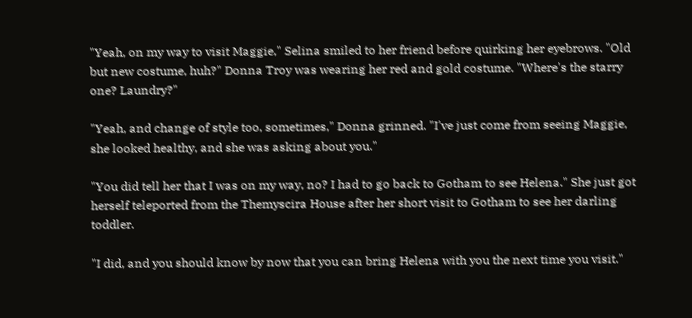"Yeah, on my way to visit Maggie," Selina smiled to her friend before quirking her eyebrows. "Old but new costume, huh?" Donna Troy was wearing her red and gold costume. "Where's the starry one? Laundry?"

"Yeah, and change of style too, sometimes," Donna grinned. "I've just come from seeing Maggie, she looked healthy, and she was asking about you."

"You did tell her that I was on my way, no? I had to go back to Gotham to see Helena." She just got herself teleported from the Themyscira House after her short visit to Gotham to see her darling toddler.

"I did, and you should know by now that you can bring Helena with you the next time you visit."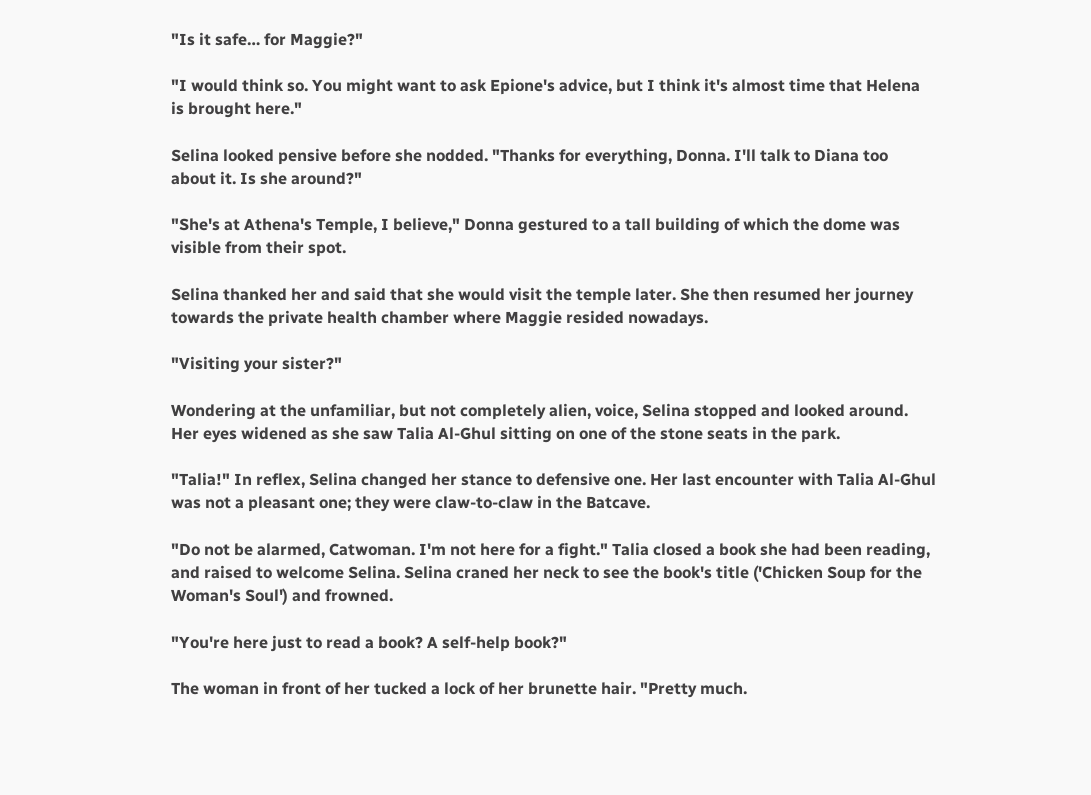"Is it safe… for Maggie?"

"I would think so. You might want to ask Epione's advice, but I think it's almost time that Helena is brought here."

Selina looked pensive before she nodded. "Thanks for everything, Donna. I'll talk to Diana too about it. Is she around?"

"She's at Athena's Temple, I believe," Donna gestured to a tall building of which the dome was visible from their spot.

Selina thanked her and said that she would visit the temple later. She then resumed her journey towards the private health chamber where Maggie resided nowadays.

"Visiting your sister?"

Wondering at the unfamiliar, but not completely alien, voice, Selina stopped and looked around. Her eyes widened as she saw Talia Al-Ghul sitting on one of the stone seats in the park.

"Talia!" In reflex, Selina changed her stance to defensive one. Her last encounter with Talia Al-Ghul was not a pleasant one; they were claw-to-claw in the Batcave.

"Do not be alarmed, Catwoman. I'm not here for a fight." Talia closed a book she had been reading, and raised to welcome Selina. Selina craned her neck to see the book's title ('Chicken Soup for the Woman's Soul') and frowned.

"You're here just to read a book? A self-help book?"

The woman in front of her tucked a lock of her brunette hair. "Pretty much.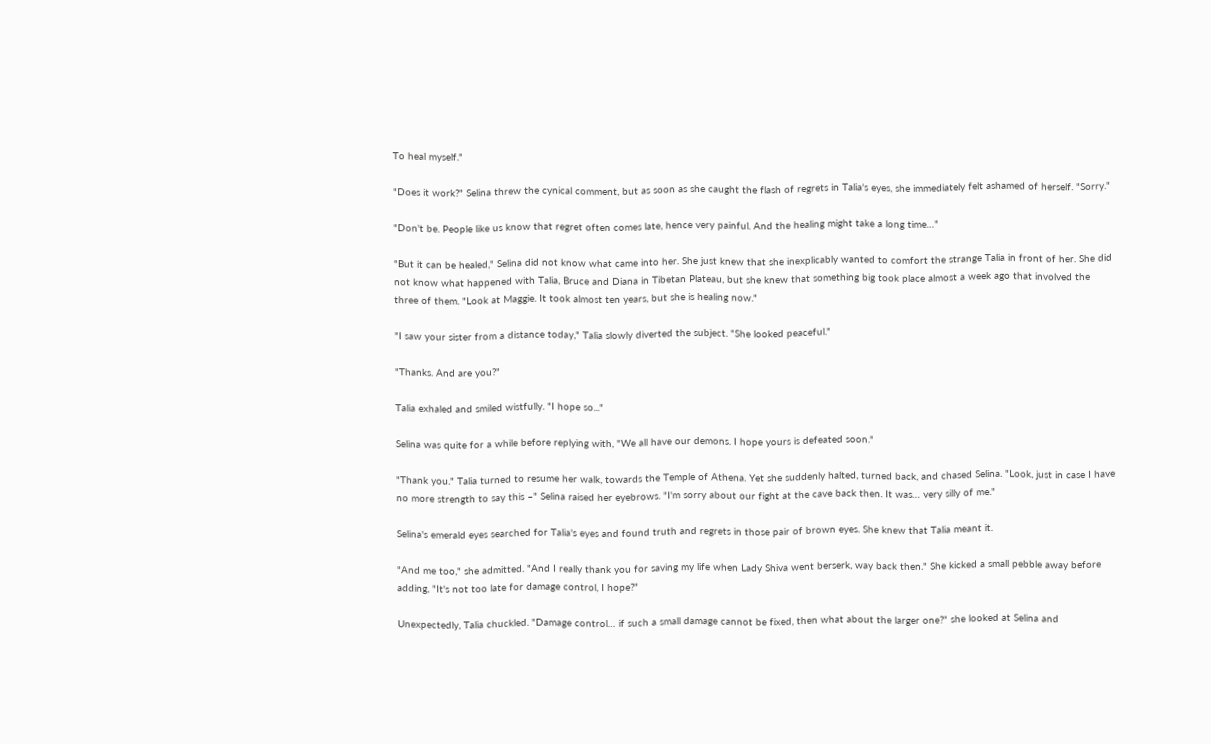To heal myself."

"Does it work?" Selina threw the cynical comment, but as soon as she caught the flash of regrets in Talia's eyes, she immediately felt ashamed of herself. "Sorry."

"Don't be. People like us know that regret often comes late, hence very painful. And the healing might take a long time…"

"But it can be healed," Selina did not know what came into her. She just knew that she inexplicably wanted to comfort the strange Talia in front of her. She did not know what happened with Talia, Bruce and Diana in Tibetan Plateau, but she knew that something big took place almost a week ago that involved the three of them. "Look at Maggie. It took almost ten years, but she is healing now."

"I saw your sister from a distance today," Talia slowly diverted the subject. "She looked peaceful."

"Thanks. And are you?"

Talia exhaled and smiled wistfully. "I hope so..."

Selina was quite for a while before replying with, "We all have our demons. I hope yours is defeated soon."

"Thank you." Talia turned to resume her walk, towards the Temple of Athena. Yet she suddenly halted, turned back, and chased Selina. "Look, just in case I have no more strength to say this –" Selina raised her eyebrows. "I'm sorry about our fight at the cave back then. It was… very silly of me."

Selina's emerald eyes searched for Talia's eyes and found truth and regrets in those pair of brown eyes. She knew that Talia meant it.

"And me too," she admitted. "And I really thank you for saving my life when Lady Shiva went berserk, way back then." She kicked a small pebble away before adding, "It's not too late for damage control, I hope?"

Unexpectedly, Talia chuckled. "Damage control… if such a small damage cannot be fixed, then what about the larger one?" she looked at Selina and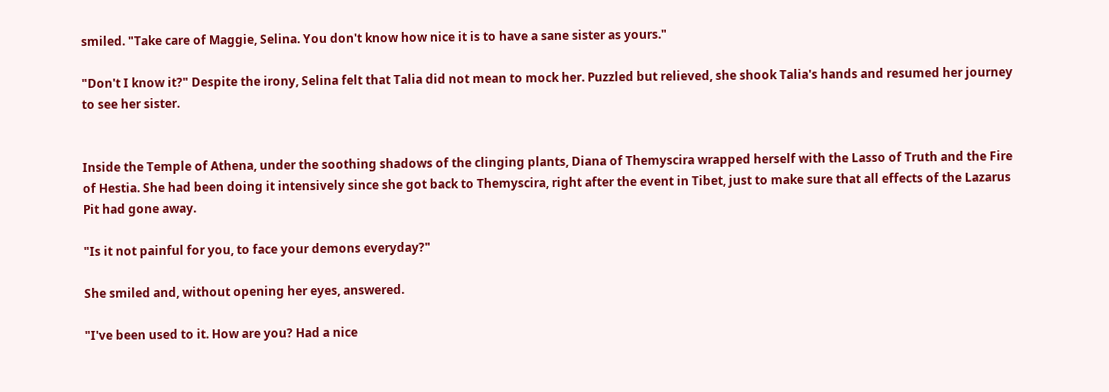smiled. "Take care of Maggie, Selina. You don't know how nice it is to have a sane sister as yours."

"Don't I know it?" Despite the irony, Selina felt that Talia did not mean to mock her. Puzzled but relieved, she shook Talia's hands and resumed her journey to see her sister.


Inside the Temple of Athena, under the soothing shadows of the clinging plants, Diana of Themyscira wrapped herself with the Lasso of Truth and the Fire of Hestia. She had been doing it intensively since she got back to Themyscira, right after the event in Tibet, just to make sure that all effects of the Lazarus Pit had gone away.

"Is it not painful for you, to face your demons everyday?"

She smiled and, without opening her eyes, answered.

"I've been used to it. How are you? Had a nice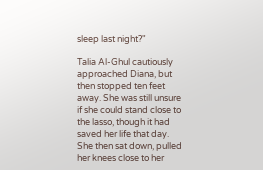sleep last night?"

Talia Al-Ghul cautiously approached Diana, but then stopped ten feet away. She was still unsure if she could stand close to the lasso, though it had saved her life that day. She then sat down, pulled her knees close to her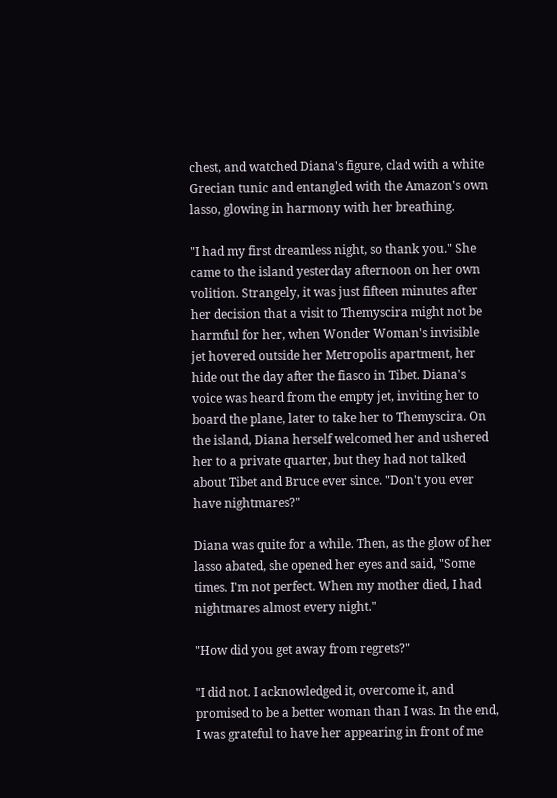chest, and watched Diana's figure, clad with a white Grecian tunic and entangled with the Amazon's own lasso, glowing in harmony with her breathing.

"I had my first dreamless night, so thank you." She came to the island yesterday afternoon on her own volition. Strangely, it was just fifteen minutes after her decision that a visit to Themyscira might not be harmful for her, when Wonder Woman's invisible jet hovered outside her Metropolis apartment, her hide out the day after the fiasco in Tibet. Diana's voice was heard from the empty jet, inviting her to board the plane, later to take her to Themyscira. On the island, Diana herself welcomed her and ushered her to a private quarter, but they had not talked about Tibet and Bruce ever since. "Don't you ever have nightmares?"

Diana was quite for a while. Then, as the glow of her lasso abated, she opened her eyes and said, "Some times. I'm not perfect. When my mother died, I had nightmares almost every night."

"How did you get away from regrets?"

"I did not. I acknowledged it, overcome it, and promised to be a better woman than I was. In the end, I was grateful to have her appearing in front of me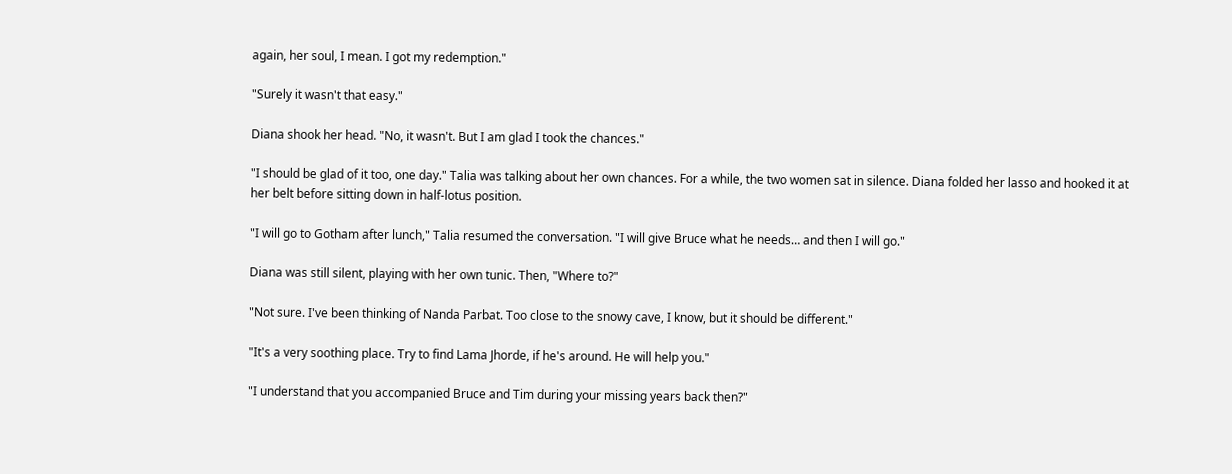again, her soul, I mean. I got my redemption."

"Surely it wasn't that easy."

Diana shook her head. "No, it wasn't. But I am glad I took the chances."

"I should be glad of it too, one day." Talia was talking about her own chances. For a while, the two women sat in silence. Diana folded her lasso and hooked it at her belt before sitting down in half-lotus position.

"I will go to Gotham after lunch," Talia resumed the conversation. "I will give Bruce what he needs… and then I will go."

Diana was still silent, playing with her own tunic. Then, "Where to?"

"Not sure. I've been thinking of Nanda Parbat. Too close to the snowy cave, I know, but it should be different."

"It's a very soothing place. Try to find Lama Jhorde, if he's around. He will help you."

"I understand that you accompanied Bruce and Tim during your missing years back then?"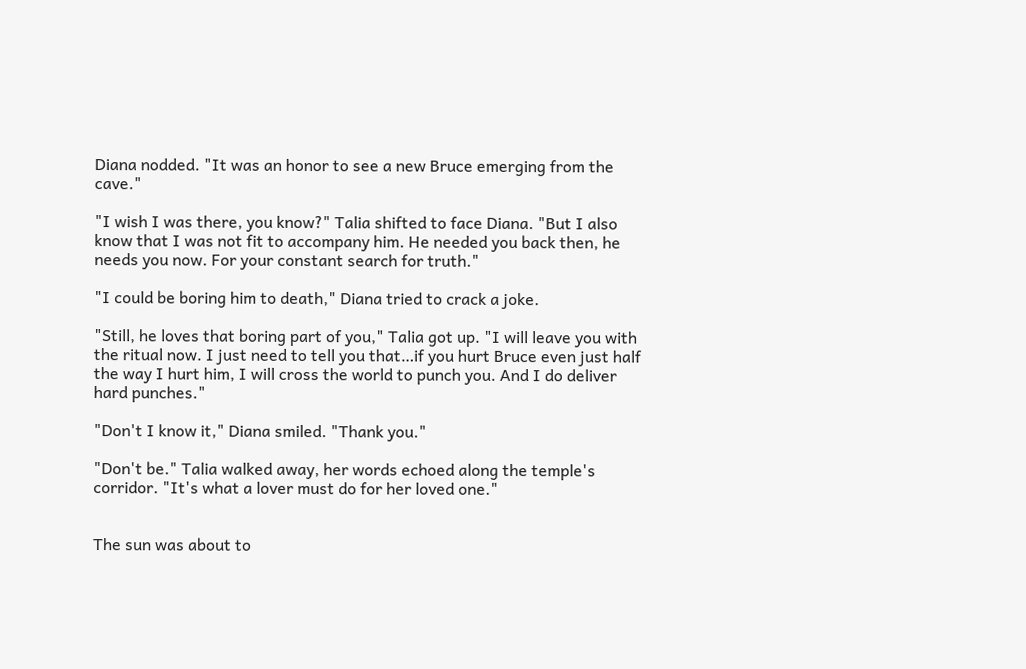Diana nodded. "It was an honor to see a new Bruce emerging from the cave."

"I wish I was there, you know?" Talia shifted to face Diana. "But I also know that I was not fit to accompany him. He needed you back then, he needs you now. For your constant search for truth."

"I could be boring him to death," Diana tried to crack a joke.

"Still, he loves that boring part of you," Talia got up. "I will leave you with the ritual now. I just need to tell you that…if you hurt Bruce even just half the way I hurt him, I will cross the world to punch you. And I do deliver hard punches."

"Don't I know it," Diana smiled. "Thank you."

"Don't be." Talia walked away, her words echoed along the temple's corridor. "It's what a lover must do for her loved one."


The sun was about to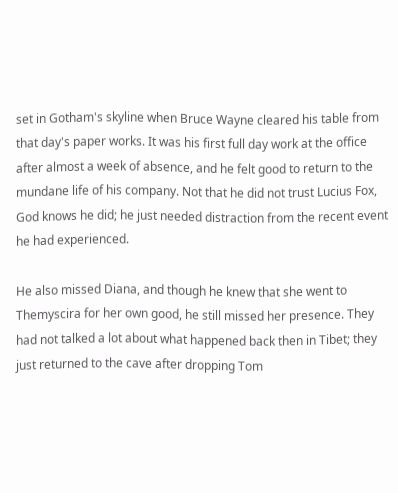set in Gotham's skyline when Bruce Wayne cleared his table from that day's paper works. It was his first full day work at the office after almost a week of absence, and he felt good to return to the mundane life of his company. Not that he did not trust Lucius Fox, God knows he did; he just needed distraction from the recent event he had experienced.

He also missed Diana, and though he knew that she went to Themyscira for her own good, he still missed her presence. They had not talked a lot about what happened back then in Tibet; they just returned to the cave after dropping Tom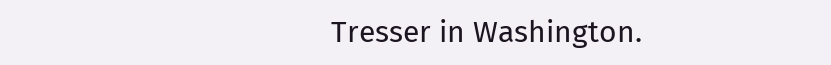Tresser in Washington.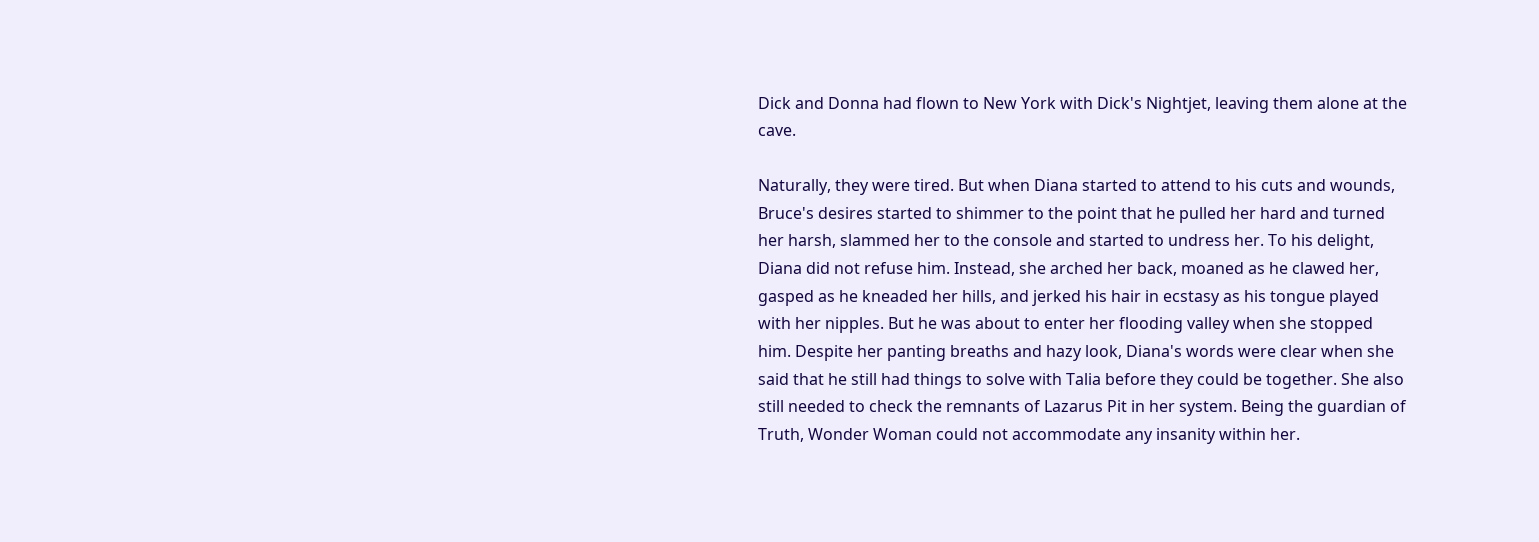Dick and Donna had flown to New York with Dick's Nightjet, leaving them alone at the cave.

Naturally, they were tired. But when Diana started to attend to his cuts and wounds, Bruce's desires started to shimmer to the point that he pulled her hard and turned her harsh, slammed her to the console and started to undress her. To his delight, Diana did not refuse him. Instead, she arched her back, moaned as he clawed her, gasped as he kneaded her hills, and jerked his hair in ecstasy as his tongue played with her nipples. But he was about to enter her flooding valley when she stopped him. Despite her panting breaths and hazy look, Diana's words were clear when she said that he still had things to solve with Talia before they could be together. She also still needed to check the remnants of Lazarus Pit in her system. Being the guardian of Truth, Wonder Woman could not accommodate any insanity within her.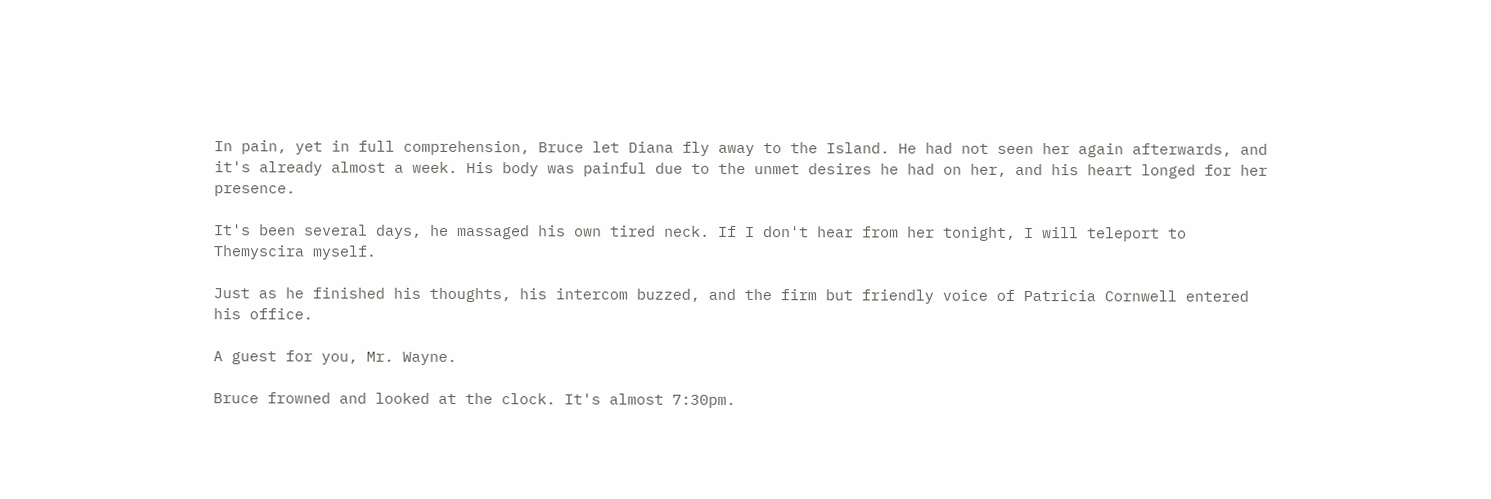In pain, yet in full comprehension, Bruce let Diana fly away to the Island. He had not seen her again afterwards, and it's already almost a week. His body was painful due to the unmet desires he had on her, and his heart longed for her presence.

It's been several days, he massaged his own tired neck. If I don't hear from her tonight, I will teleport to Themyscira myself.

Just as he finished his thoughts, his intercom buzzed, and the firm but friendly voice of Patricia Cornwell entered his office.

A guest for you, Mr. Wayne.

Bruce frowned and looked at the clock. It's almost 7:30pm.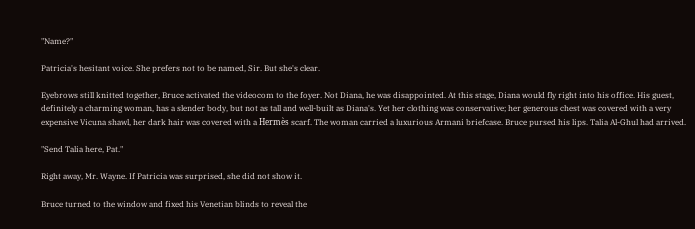"Name?"

Patricia's hesitant voice. She prefers not to be named, Sir. But she's clear.

Eyebrows still knitted together, Bruce activated the videocom to the foyer. Not Diana, he was disappointed. At this stage, Diana would fly right into his office. His guest, definitely a charming woman, has a slender body, but not as tall and well-built as Diana's. Yet her clothing was conservative; her generous chest was covered with a very expensive Vicuna shawl, her dark hair was covered with a Hermès scarf. The woman carried a luxurious Armani briefcase. Bruce pursed his lips. Talia Al-Ghul had arrived.

"Send Talia here, Pat."

Right away, Mr. Wayne. If Patricia was surprised, she did not show it.

Bruce turned to the window and fixed his Venetian blinds to reveal the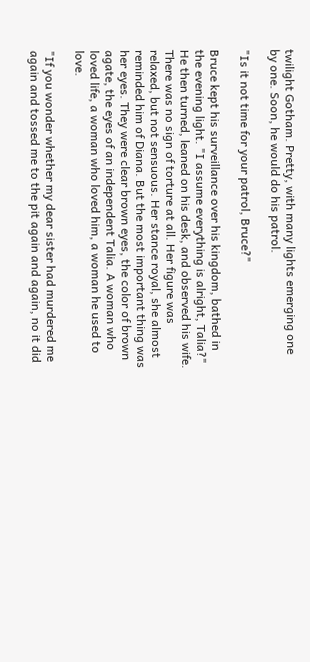twilight Gotham. Pretty, with many lights emerging one by one. Soon, he would do his patrol.

"Is it not time for your patrol, Bruce?"

Bruce kept his surveillance over his kingdom, bathed in the evening light. "I assume everything is alright, Talia?" He then turned, leaned on his desk, and observed his wife. There was no sign of torture at all. Her figure was relaxed, but not sensuous. Her stance royal, she almost reminded him of Diana. But the most important thing was her eyes. They were clear brown eyes, the color of brown agate, the eyes of an independent Talia. A woman who loved life, a woman who loved him, a woman he used to love.

"If you wonder whether my dear sister had murdered me again and tossed me to the pit again and again, no it did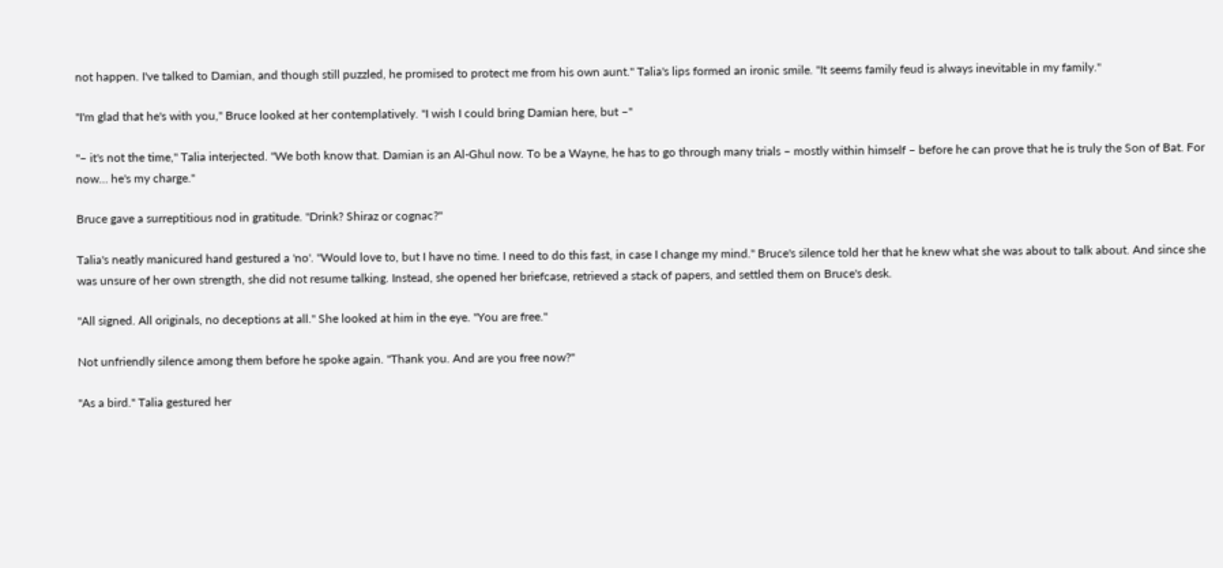not happen. I've talked to Damian, and though still puzzled, he promised to protect me from his own aunt." Talia's lips formed an ironic smile. "It seems family feud is always inevitable in my family."

"I'm glad that he's with you," Bruce looked at her contemplatively. "I wish I could bring Damian here, but –"

"– it's not the time," Talia interjected. "We both know that. Damian is an Al-Ghul now. To be a Wayne, he has to go through many trials – mostly within himself – before he can prove that he is truly the Son of Bat. For now… he's my charge."

Bruce gave a surreptitious nod in gratitude. "Drink? Shiraz or cognac?"

Talia's neatly manicured hand gestured a 'no'. "Would love to, but I have no time. I need to do this fast, in case I change my mind." Bruce's silence told her that he knew what she was about to talk about. And since she was unsure of her own strength, she did not resume talking. Instead, she opened her briefcase, retrieved a stack of papers, and settled them on Bruce's desk.

"All signed. All originals, no deceptions at all." She looked at him in the eye. "You are free."

Not unfriendly silence among them before he spoke again. "Thank you. And are you free now?"

"As a bird." Talia gestured her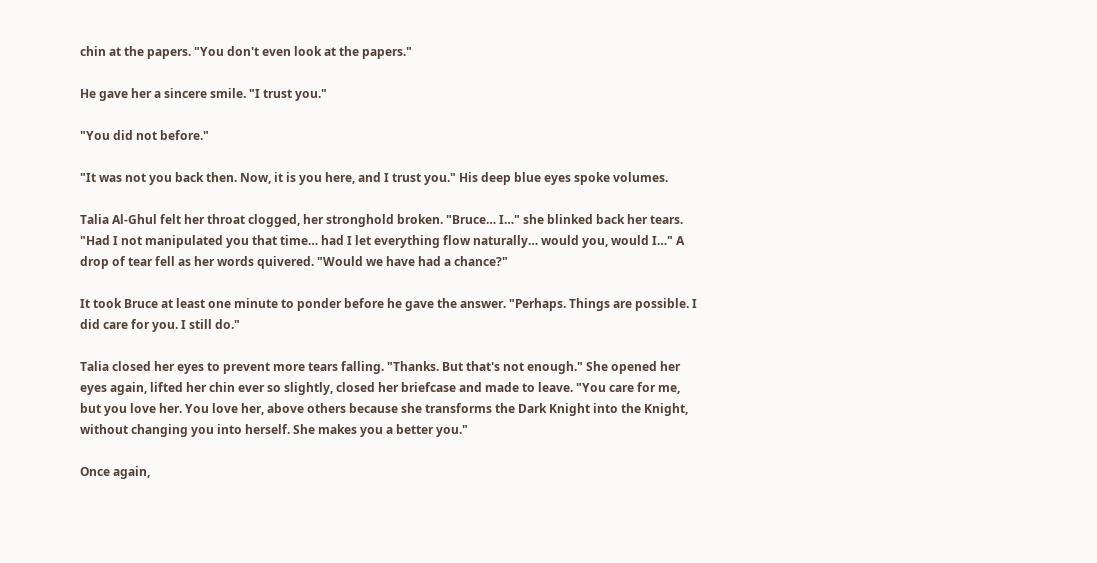chin at the papers. "You don't even look at the papers."

He gave her a sincere smile. "I trust you."

"You did not before."

"It was not you back then. Now, it is you here, and I trust you." His deep blue eyes spoke volumes.

Talia Al-Ghul felt her throat clogged, her stronghold broken. "Bruce… I…" she blinked back her tears. "Had I not manipulated you that time… had I let everything flow naturally… would you, would I…" A drop of tear fell as her words quivered. "Would we have had a chance?"

It took Bruce at least one minute to ponder before he gave the answer. "Perhaps. Things are possible. I did care for you. I still do."

Talia closed her eyes to prevent more tears falling. "Thanks. But that's not enough." She opened her eyes again, lifted her chin ever so slightly, closed her briefcase and made to leave. "You care for me, but you love her. You love her, above others because she transforms the Dark Knight into the Knight, without changing you into herself. She makes you a better you."

Once again,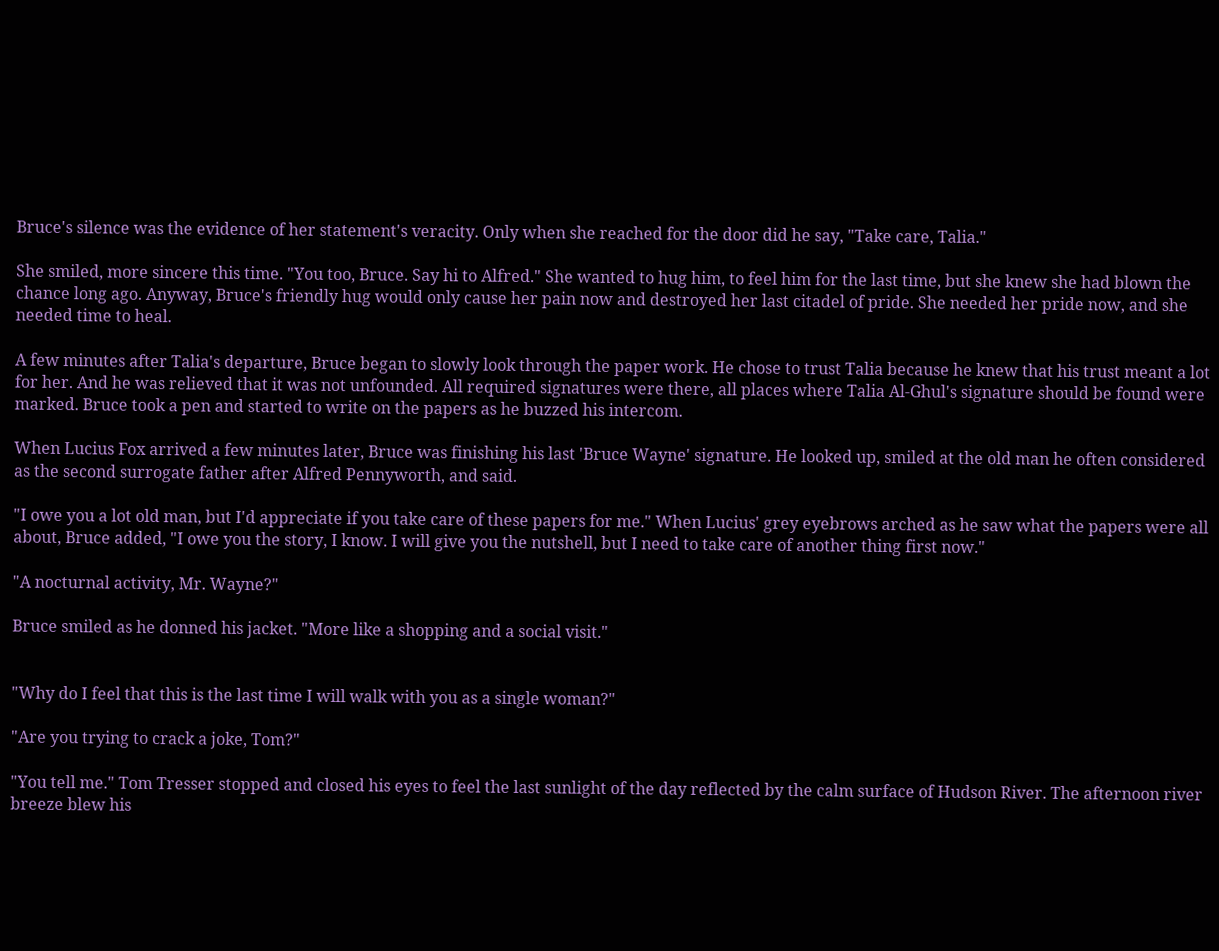Bruce's silence was the evidence of her statement's veracity. Only when she reached for the door did he say, "Take care, Talia."

She smiled, more sincere this time. "You too, Bruce. Say hi to Alfred." She wanted to hug him, to feel him for the last time, but she knew she had blown the chance long ago. Anyway, Bruce's friendly hug would only cause her pain now and destroyed her last citadel of pride. She needed her pride now, and she needed time to heal.

A few minutes after Talia's departure, Bruce began to slowly look through the paper work. He chose to trust Talia because he knew that his trust meant a lot for her. And he was relieved that it was not unfounded. All required signatures were there, all places where Talia Al-Ghul's signature should be found were marked. Bruce took a pen and started to write on the papers as he buzzed his intercom.

When Lucius Fox arrived a few minutes later, Bruce was finishing his last 'Bruce Wayne' signature. He looked up, smiled at the old man he often considered as the second surrogate father after Alfred Pennyworth, and said.

"I owe you a lot old man, but I'd appreciate if you take care of these papers for me." When Lucius' grey eyebrows arched as he saw what the papers were all about, Bruce added, "I owe you the story, I know. I will give you the nutshell, but I need to take care of another thing first now."

"A nocturnal activity, Mr. Wayne?"

Bruce smiled as he donned his jacket. "More like a shopping and a social visit."


"Why do I feel that this is the last time I will walk with you as a single woman?"

"Are you trying to crack a joke, Tom?"

"You tell me." Tom Tresser stopped and closed his eyes to feel the last sunlight of the day reflected by the calm surface of Hudson River. The afternoon river breeze blew his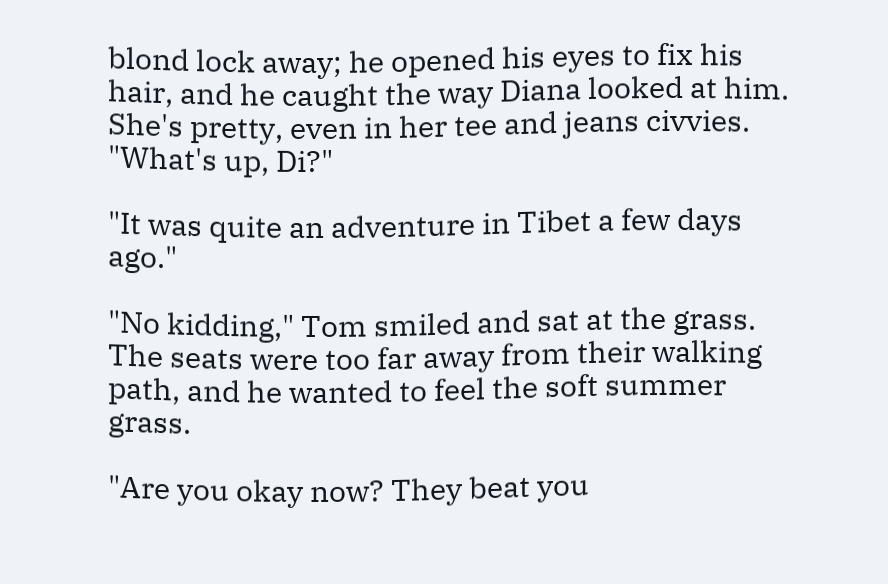blond lock away; he opened his eyes to fix his hair, and he caught the way Diana looked at him. She's pretty, even in her tee and jeans civvies. "What's up, Di?"

"It was quite an adventure in Tibet a few days ago."

"No kidding," Tom smiled and sat at the grass. The seats were too far away from their walking path, and he wanted to feel the soft summer grass.

"Are you okay now? They beat you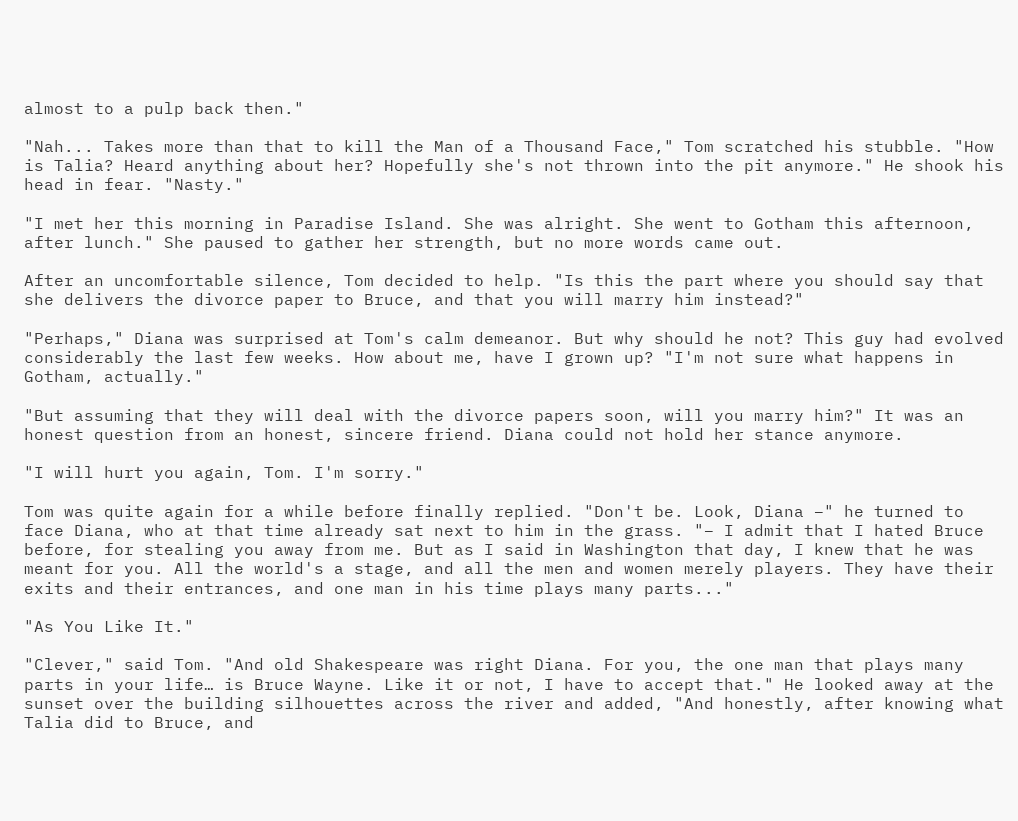almost to a pulp back then."

"Nah... Takes more than that to kill the Man of a Thousand Face," Tom scratched his stubble. "How is Talia? Heard anything about her? Hopefully she's not thrown into the pit anymore." He shook his head in fear. "Nasty."

"I met her this morning in Paradise Island. She was alright. She went to Gotham this afternoon, after lunch." She paused to gather her strength, but no more words came out.

After an uncomfortable silence, Tom decided to help. "Is this the part where you should say that she delivers the divorce paper to Bruce, and that you will marry him instead?"

"Perhaps," Diana was surprised at Tom's calm demeanor. But why should he not? This guy had evolved considerably the last few weeks. How about me, have I grown up? "I'm not sure what happens in Gotham, actually."

"But assuming that they will deal with the divorce papers soon, will you marry him?" It was an honest question from an honest, sincere friend. Diana could not hold her stance anymore.

"I will hurt you again, Tom. I'm sorry."

Tom was quite again for a while before finally replied. "Don't be. Look, Diana –" he turned to face Diana, who at that time already sat next to him in the grass. "– I admit that I hated Bruce before, for stealing you away from me. But as I said in Washington that day, I knew that he was meant for you. All the world's a stage, and all the men and women merely players. They have their exits and their entrances, and one man in his time plays many parts..."

"As You Like It."

"Clever," said Tom. "And old Shakespeare was right Diana. For you, the one man that plays many parts in your life… is Bruce Wayne. Like it or not, I have to accept that." He looked away at the sunset over the building silhouettes across the river and added, "And honestly, after knowing what Talia did to Bruce, and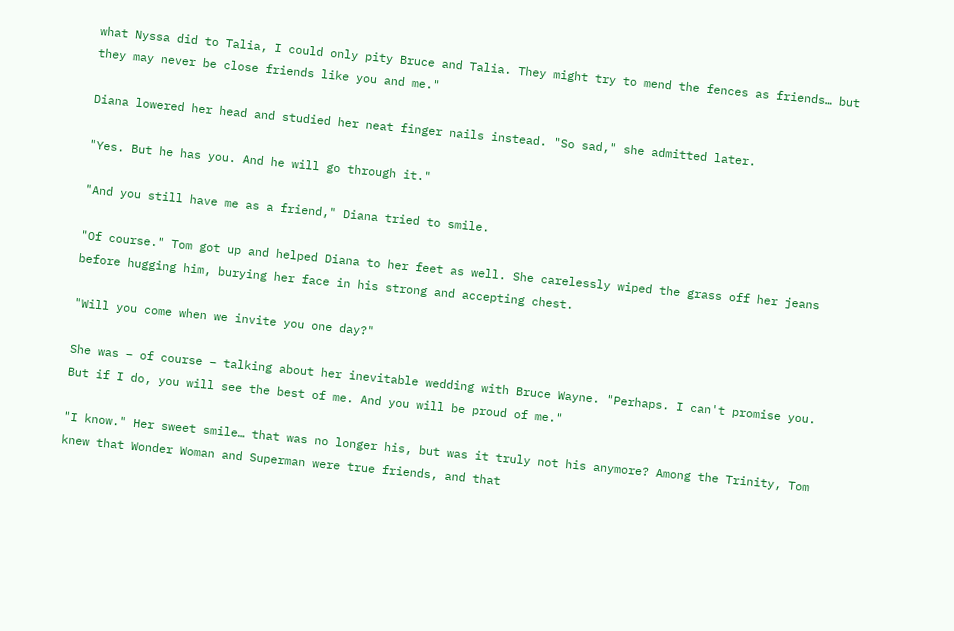what Nyssa did to Talia, I could only pity Bruce and Talia. They might try to mend the fences as friends… but they may never be close friends like you and me."

Diana lowered her head and studied her neat finger nails instead. "So sad," she admitted later.

"Yes. But he has you. And he will go through it."

"And you still have me as a friend," Diana tried to smile.

"Of course." Tom got up and helped Diana to her feet as well. She carelessly wiped the grass off her jeans before hugging him, burying her face in his strong and accepting chest.

"Will you come when we invite you one day?"

She was – of course – talking about her inevitable wedding with Bruce Wayne. "Perhaps. I can't promise you. But if I do, you will see the best of me. And you will be proud of me."

"I know." Her sweet smile… that was no longer his, but was it truly not his anymore? Among the Trinity, Tom knew that Wonder Woman and Superman were true friends, and that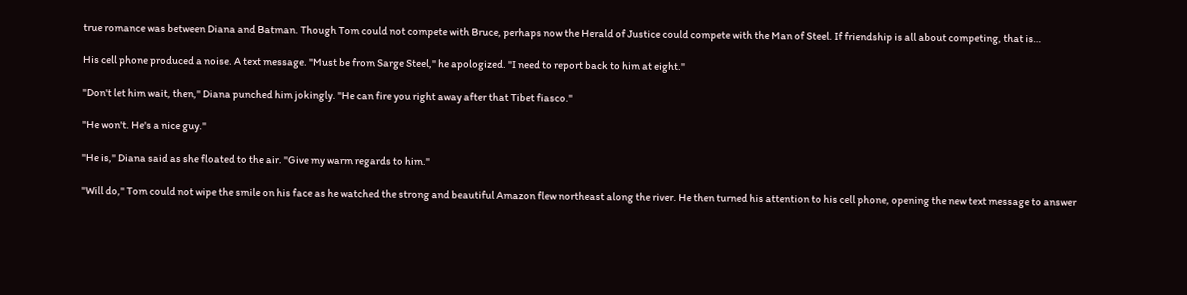true romance was between Diana and Batman. Though Tom could not compete with Bruce, perhaps now the Herald of Justice could compete with the Man of Steel. If friendship is all about competing, that is…

His cell phone produced a noise. A text message. "Must be from Sarge Steel," he apologized. "I need to report back to him at eight."

"Don't let him wait, then," Diana punched him jokingly. "He can fire you right away after that Tibet fiasco."

"He won't. He's a nice guy."

"He is," Diana said as she floated to the air. "Give my warm regards to him."

"Will do," Tom could not wipe the smile on his face as he watched the strong and beautiful Amazon flew northeast along the river. He then turned his attention to his cell phone, opening the new text message to answer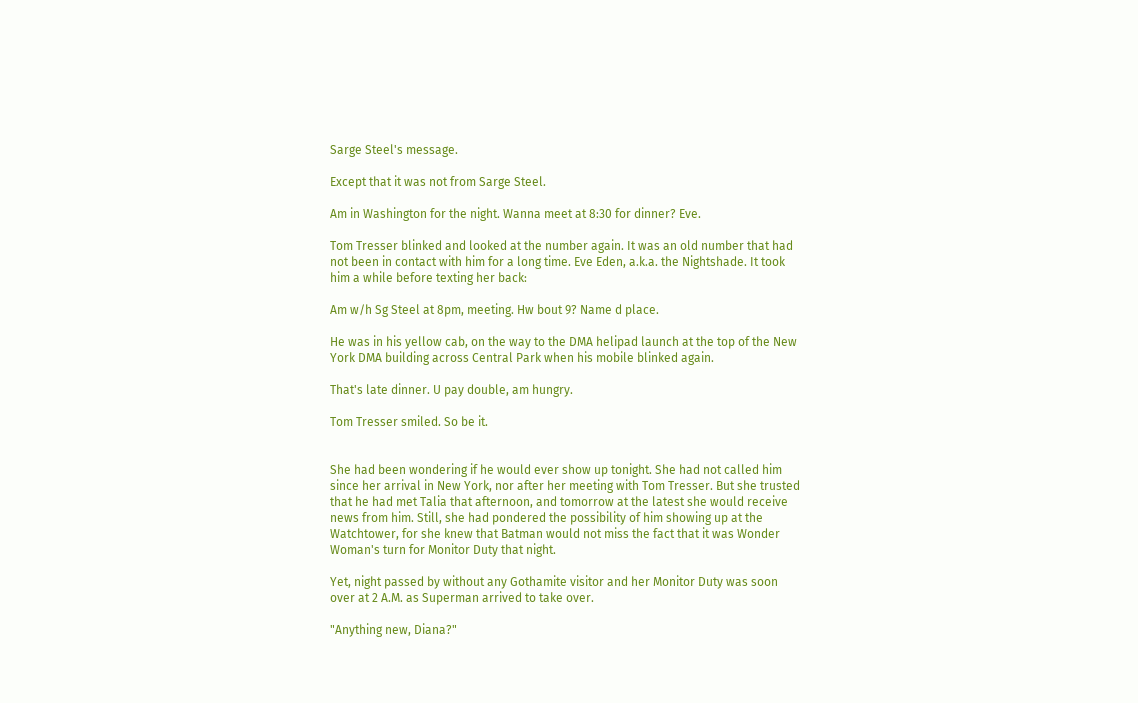Sarge Steel's message.

Except that it was not from Sarge Steel.

Am in Washington for the night. Wanna meet at 8:30 for dinner? Eve.

Tom Tresser blinked and looked at the number again. It was an old number that had not been in contact with him for a long time. Eve Eden, a.k.a. the Nightshade. It took him a while before texting her back:

Am w/h Sg Steel at 8pm, meeting. Hw bout 9? Name d place.

He was in his yellow cab, on the way to the DMA helipad launch at the top of the New York DMA building across Central Park when his mobile blinked again.

That's late dinner. U pay double, am hungry.

Tom Tresser smiled. So be it.


She had been wondering if he would ever show up tonight. She had not called him since her arrival in New York, nor after her meeting with Tom Tresser. But she trusted that he had met Talia that afternoon, and tomorrow at the latest she would receive news from him. Still, she had pondered the possibility of him showing up at the Watchtower, for she knew that Batman would not miss the fact that it was Wonder Woman's turn for Monitor Duty that night.

Yet, night passed by without any Gothamite visitor and her Monitor Duty was soon over at 2 A.M. as Superman arrived to take over.

"Anything new, Diana?"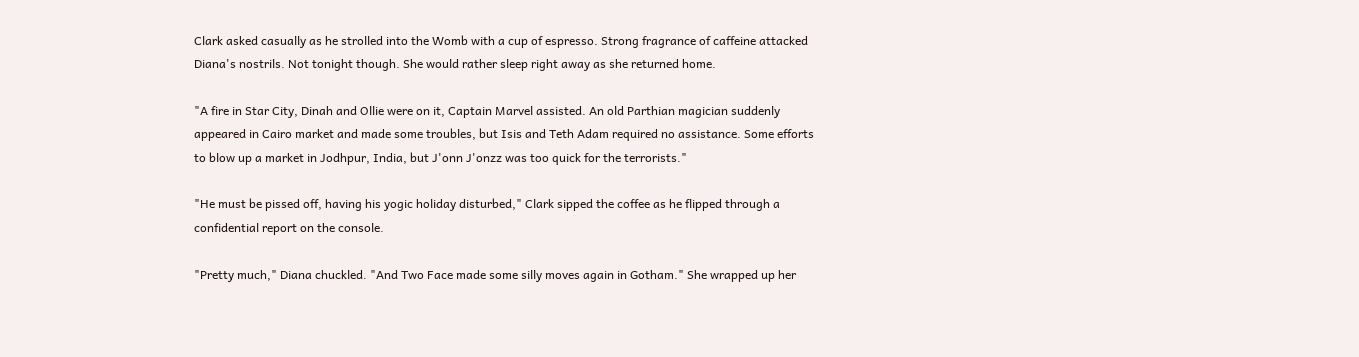Clark asked casually as he strolled into the Womb with a cup of espresso. Strong fragrance of caffeine attacked Diana's nostrils. Not tonight though. She would rather sleep right away as she returned home.

"A fire in Star City, Dinah and Ollie were on it, Captain Marvel assisted. An old Parthian magician suddenly appeared in Cairo market and made some troubles, but Isis and Teth Adam required no assistance. Some efforts to blow up a market in Jodhpur, India, but J'onn J'onzz was too quick for the terrorists."

"He must be pissed off, having his yogic holiday disturbed," Clark sipped the coffee as he flipped through a confidential report on the console.

"Pretty much," Diana chuckled. "And Two Face made some silly moves again in Gotham." She wrapped up her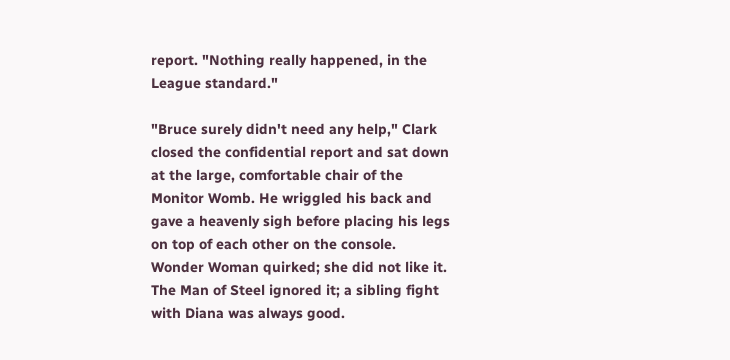report. "Nothing really happened, in the League standard."

"Bruce surely didn't need any help," Clark closed the confidential report and sat down at the large, comfortable chair of the Monitor Womb. He wriggled his back and gave a heavenly sigh before placing his legs on top of each other on the console. Wonder Woman quirked; she did not like it. The Man of Steel ignored it; a sibling fight with Diana was always good.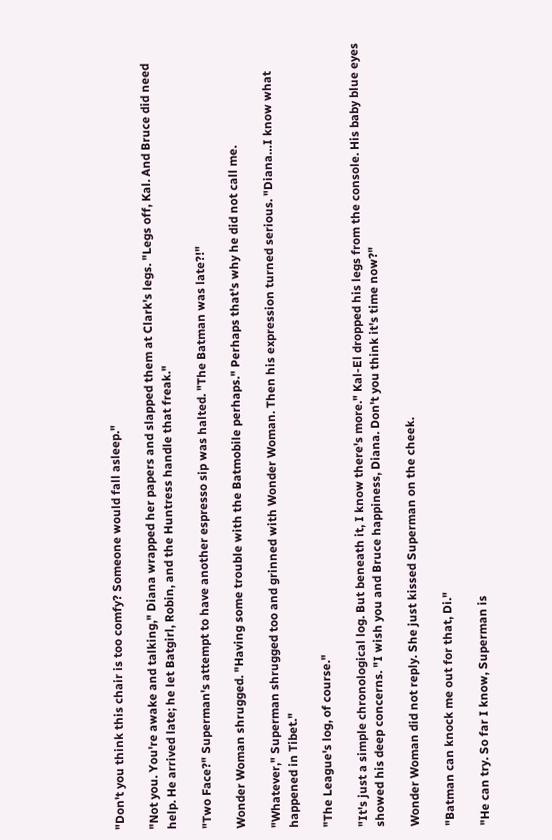"Don't you think this chair is too comfy? Someone would fall asleep."

"Not you. You're awake and talking," Diana wrapped her papers and slapped them at Clark's legs. "Legs off, Kal. And Bruce did need help. He arrived late; he let Batgirl, Robin, and the Huntress handle that freak."

"Two Face?" Superman's attempt to have another espresso sip was halted. "The Batman was late?!"

Wonder Woman shrugged. "Having some trouble with the Batmobile perhaps." Perhaps that's why he did not call me.

"Whatever," Superman shrugged too and grinned with Wonder Woman. Then his expression turned serious. "Diana…I know what happened in Tibet."

"The League's log, of course."

"It's just a simple chronological log. But beneath it, I know there's more." Kal-El dropped his legs from the console. His baby blue eyes showed his deep concerns. "I wish you and Bruce happiness, Diana. Don't you think it's time now?"

Wonder Woman did not reply. She just kissed Superman on the cheek.

"Batman can knock me out for that, Di."

"He can try. So far I know, Superman is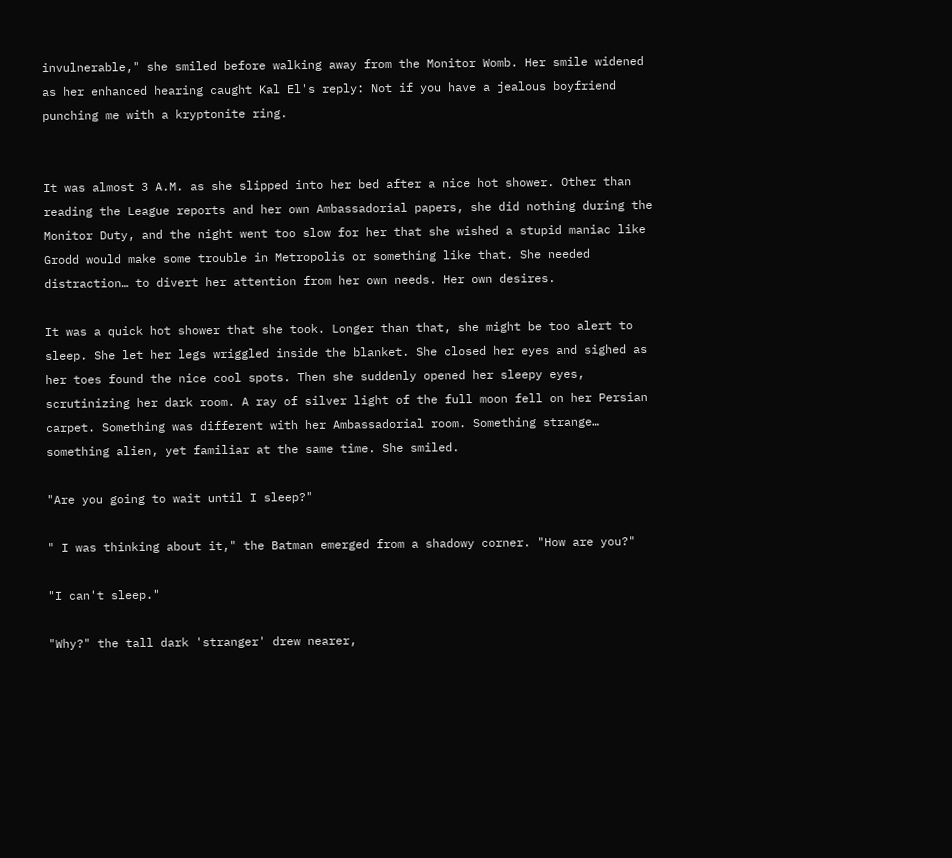invulnerable," she smiled before walking away from the Monitor Womb. Her smile widened as her enhanced hearing caught Kal El's reply: Not if you have a jealous boyfriend punching me with a kryptonite ring.


It was almost 3 A.M. as she slipped into her bed after a nice hot shower. Other than reading the League reports and her own Ambassadorial papers, she did nothing during the Monitor Duty, and the night went too slow for her that she wished a stupid maniac like Grodd would make some trouble in Metropolis or something like that. She needed distraction… to divert her attention from her own needs. Her own desires.

It was a quick hot shower that she took. Longer than that, she might be too alert to sleep. She let her legs wriggled inside the blanket. She closed her eyes and sighed as her toes found the nice cool spots. Then she suddenly opened her sleepy eyes, scrutinizing her dark room. A ray of silver light of the full moon fell on her Persian carpet. Something was different with her Ambassadorial room. Something strange… something alien, yet familiar at the same time. She smiled.

"Are you going to wait until I sleep?"

" I was thinking about it," the Batman emerged from a shadowy corner. "How are you?"

"I can't sleep."

"Why?" the tall dark 'stranger' drew nearer,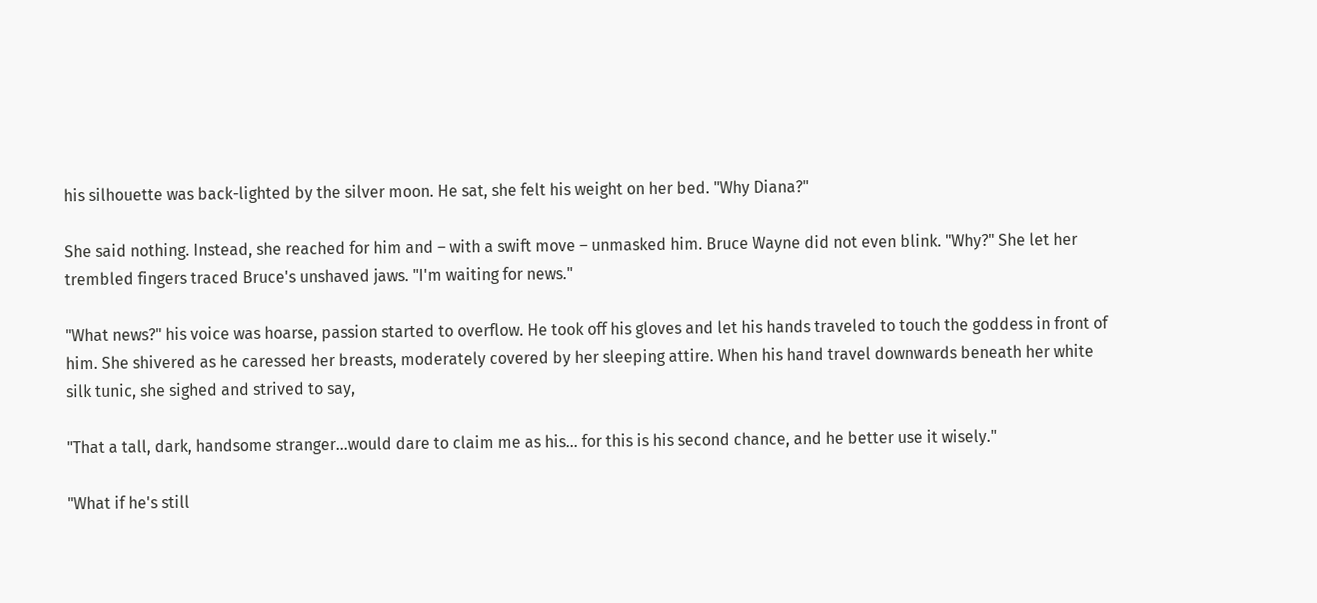his silhouette was back-lighted by the silver moon. He sat, she felt his weight on her bed. "Why Diana?"

She said nothing. Instead, she reached for him and – with a swift move – unmasked him. Bruce Wayne did not even blink. "Why?" She let her trembled fingers traced Bruce's unshaved jaws. "I'm waiting for news."

"What news?" his voice was hoarse, passion started to overflow. He took off his gloves and let his hands traveled to touch the goddess in front of him. She shivered as he caressed her breasts, moderately covered by her sleeping attire. When his hand travel downwards beneath her white silk tunic, she sighed and strived to say,

"That a tall, dark, handsome stranger…would dare to claim me as his… for this is his second chance, and he better use it wisely."

"What if he's still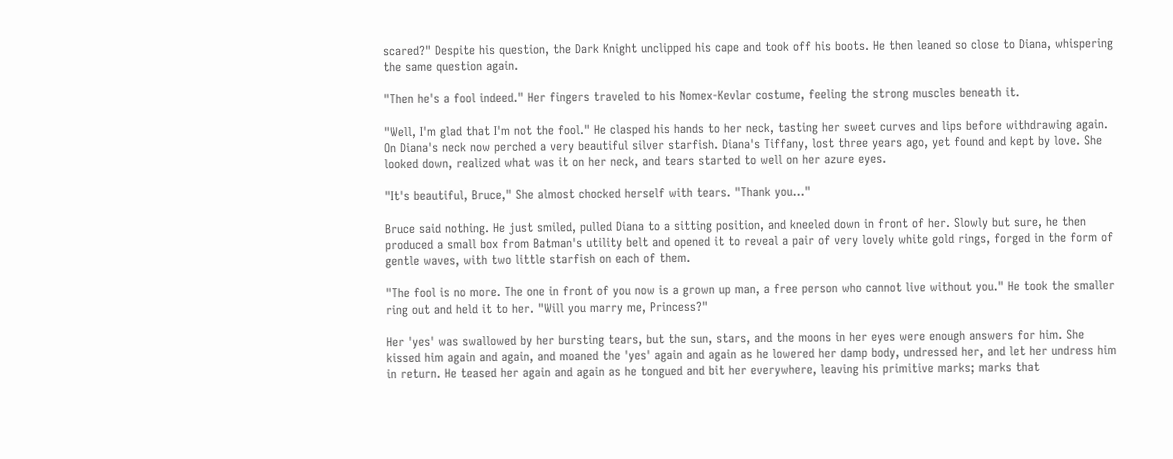scared?" Despite his question, the Dark Knight unclipped his cape and took off his boots. He then leaned so close to Diana, whispering the same question again.

"Then he's a fool indeed." Her fingers traveled to his Nomex-Kevlar costume, feeling the strong muscles beneath it.

"Well, I'm glad that I'm not the fool." He clasped his hands to her neck, tasting her sweet curves and lips before withdrawing again. On Diana's neck now perched a very beautiful silver starfish. Diana's Tiffany, lost three years ago, yet found and kept by love. She looked down, realized what was it on her neck, and tears started to well on her azure eyes.

"It's beautiful, Bruce," She almost chocked herself with tears. "Thank you…"

Bruce said nothing. He just smiled, pulled Diana to a sitting position, and kneeled down in front of her. Slowly but sure, he then produced a small box from Batman's utility belt and opened it to reveal a pair of very lovely white gold rings, forged in the form of gentle waves, with two little starfish on each of them.

"The fool is no more. The one in front of you now is a grown up man, a free person who cannot live without you." He took the smaller ring out and held it to her. "Will you marry me, Princess?"

Her 'yes' was swallowed by her bursting tears, but the sun, stars, and the moons in her eyes were enough answers for him. She kissed him again and again, and moaned the 'yes' again and again as he lowered her damp body, undressed her, and let her undress him in return. He teased her again and again as he tongued and bit her everywhere, leaving his primitive marks; marks that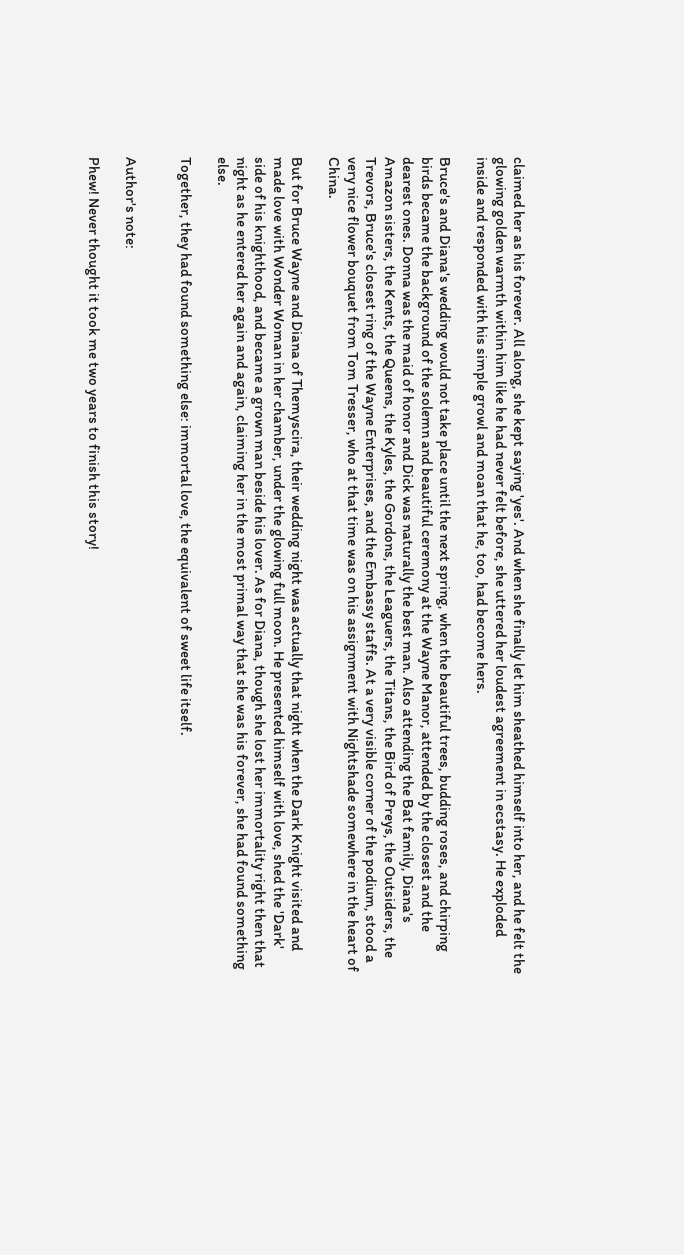claimed her as his forever. All along, she kept saying 'yes'. And when she finally let him sheathed himself into her, and he felt the glowing golden warmth within him like he had never felt before, she uttered her loudest agreement in ecstasy. He exploded inside and responded with his simple growl and moan that he, too, had become hers.

Bruce's and Diana's wedding would not take place until the next spring, when the beautiful trees, budding roses, and chirping birds became the background of the solemn and beautiful ceremony at the Wayne Manor, attended by the closest and the dearest ones. Donna was the maid of honor and Dick was naturally the best man. Also attending the Bat family, Diana's Amazon sisters, the Kents, the Queens, the Kyles, the Gordons, the Leaguers, the Titans, the Bird of Preys, the Outsiders, the Trevors, Bruce's closest ring of the Wayne Enterprises, and the Embassy staffs. At a very visible corner of the podium, stood a very nice flower bouquet from Tom Tresser, who at that time was on his assignment with Nightshade somewhere in the heart of China.

But for Bruce Wayne and Diana of Themyscira, their wedding night was actually that night when the Dark Knight visited and made love with Wonder Woman in her chamber, under the glowing full moon. He presented himself with love, shed the 'Dark' side of his knighthood, and became a grown man beside his lover. As for Diana, though she lost her immortality right then that night as he entered her again and again, claiming her in the most primal way that she was his forever, she had found something else.

Together, they had found something else: immortal love, the equivalent of sweet life itself.


Author's note:

Phew! Never thought it took me two years to finish this story!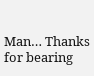Man… Thanks for bearing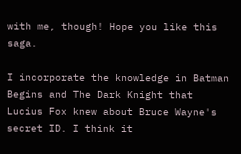with me, though! Hope you like this saga.

I incorporate the knowledge in Batman Begins and The Dark Knight that Lucius Fox knew about Bruce Wayne's secret ID. I think it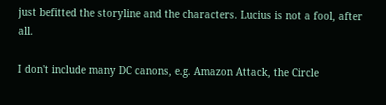just befitted the storyline and the characters. Lucius is not a fool, after all.

I don't include many DC canons, e.g. Amazon Attack, the Circle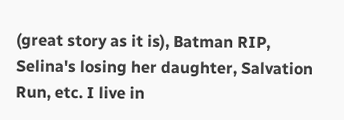(great story as it is), Batman RIP, Selina's losing her daughter, Salvation Run, etc. I live in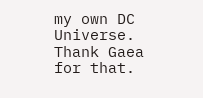my own DC Universe. Thank Gaea for that.